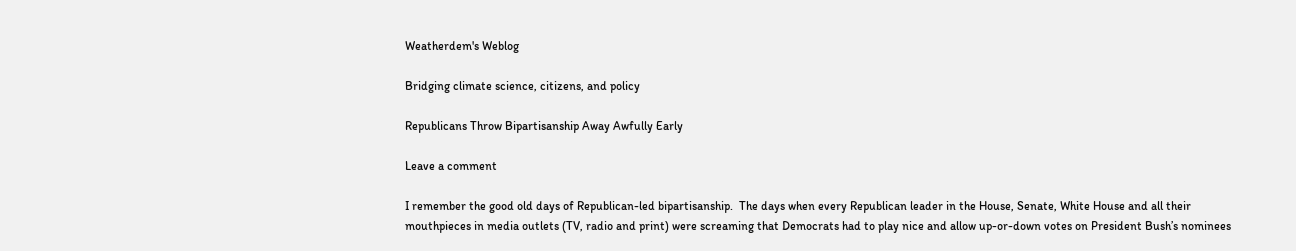Weatherdem's Weblog

Bridging climate science, citizens, and policy

Republicans Throw Bipartisanship Away Awfully Early

Leave a comment

I remember the good old days of Republican-led bipartisanship.  The days when every Republican leader in the House, Senate, White House and all their mouthpieces in media outlets (TV, radio and print) were screaming that Democrats had to play nice and allow up-or-down votes on President Bush’s nominees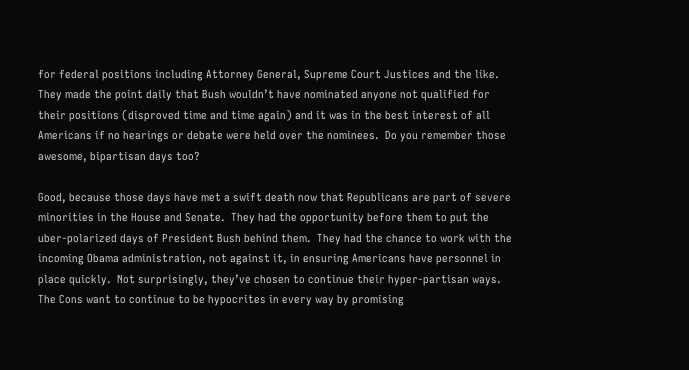for federal positions including Attorney General, Supreme Court Justices and the like.  They made the point daily that Bush wouldn’t have nominated anyone not qualified for their positions (disproved time and time again) and it was in the best interest of all Americans if no hearings or debate were held over the nominees.  Do you remember those awesome, bipartisan days too?

Good, because those days have met a swift death now that Republicans are part of severe minorities in the House and Senate.  They had the opportunity before them to put the uber-polarized days of President Bush behind them.  They had the chance to work with the incoming Obama administration, not against it, in ensuring Americans have personnel in place quickly.  Not surprisingly, they’ve chosen to continue their hyper-partisan ways.  The Cons want to continue to be hypocrites in every way by promising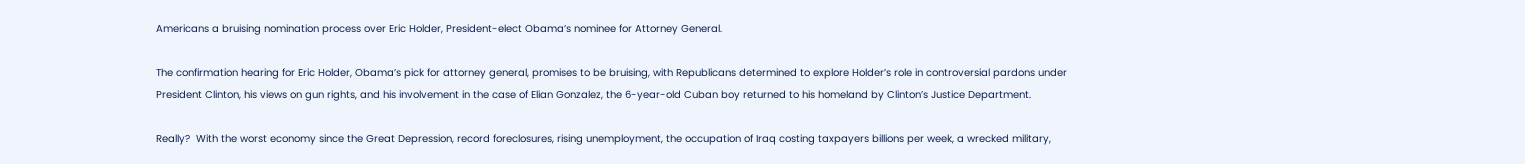Americans a bruising nomination process over Eric Holder, President-elect Obama’s nominee for Attorney General.

The confirmation hearing for Eric Holder, Obama’s pick for attorney general, promises to be bruising, with Republicans determined to explore Holder’s role in controversial pardons under President Clinton, his views on gun rights, and his involvement in the case of Elian Gonzalez, the 6-year-old Cuban boy returned to his homeland by Clinton’s Justice Department.

Really?  With the worst economy since the Great Depression, record foreclosures, rising unemployment, the occupation of Iraq costing taxpayers billions per week, a wrecked military,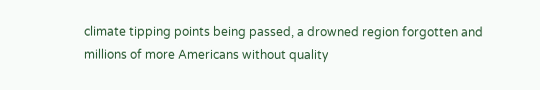climate tipping points being passed, a drowned region forgotten and millions of more Americans without quality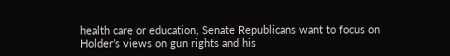health care or education, Senate Republicans want to focus on Holder’s views on gun rights and his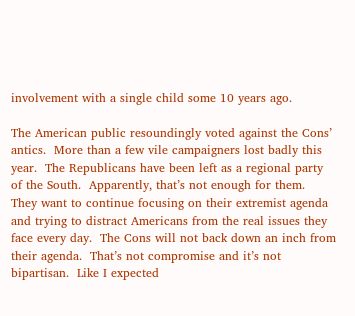involvement with a single child some 10 years ago.

The American public resoundingly voted against the Cons’ antics.  More than a few vile campaigners lost badly this year.  The Republicans have been left as a regional party of the South.  Apparently, that’s not enough for them.  They want to continue focusing on their extremist agenda and trying to distract Americans from the real issues they face every day.  The Cons will not back down an inch from their agenda.  That’s not compromise and it’s not bipartisan.  Like I expected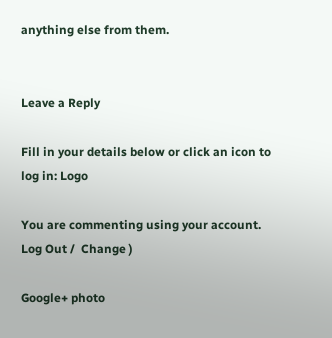anything else from them.


Leave a Reply

Fill in your details below or click an icon to log in: Logo

You are commenting using your account. Log Out /  Change )

Google+ photo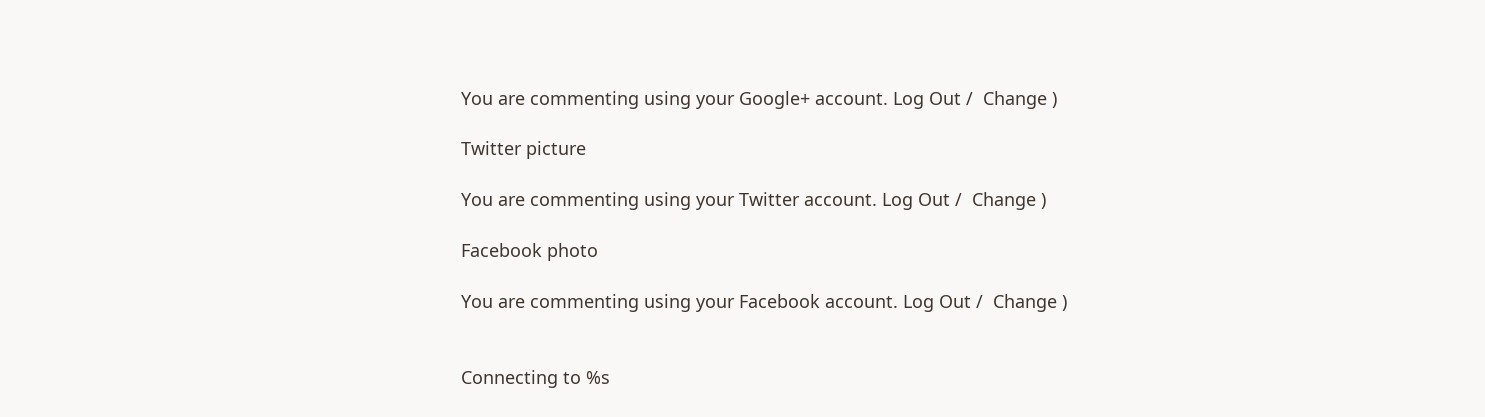You are commenting using your Google+ account. Log Out /  Change )

Twitter picture

You are commenting using your Twitter account. Log Out /  Change )

Facebook photo

You are commenting using your Facebook account. Log Out /  Change )


Connecting to %s